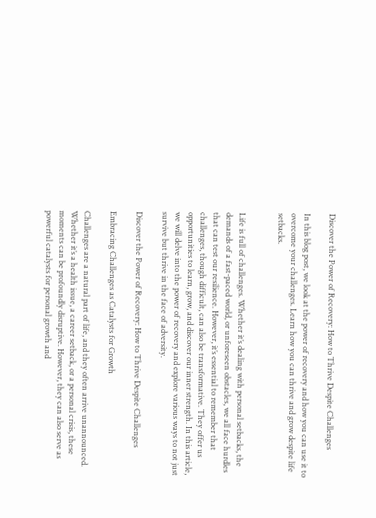Discover the Power of Recovery: How to Thrive Despite Challenges

In this blog post, we look at the power of recovery and how you can use it to overcome your challenges. Learn how you can thrive and grow despite life setbacks.


Life is full of challenges. Whether it’s dealing with personal setbacks, the demands of a fast-paced world, or unforeseen obstacles, we all face hurdles that can test our resilience. However, it’s essential to remember that challenges, though difficult, can also be transformative. They offer us opportunities to learn, grow, and discover our inner strength. In this article, we will delve into the power of recovery and explore various ways to not just survive but thrive in the face of adversity.

Discover the Power of Recovery: How to Thrive Despite Challenges

Embracing Challenges as Catalysts for Growth

Challenges are a natural part of life, and they often arrive unannounced. Whether it’s a health issue, a career setback, or a personal crisis, these moments can be profoundly disruptive. However, they can also serve as powerful catalysts for personal growth and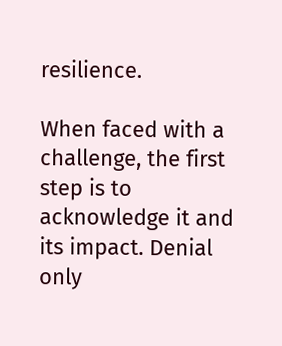resilience.

When faced with a challenge, the first step is to acknowledge it and its impact. Denial only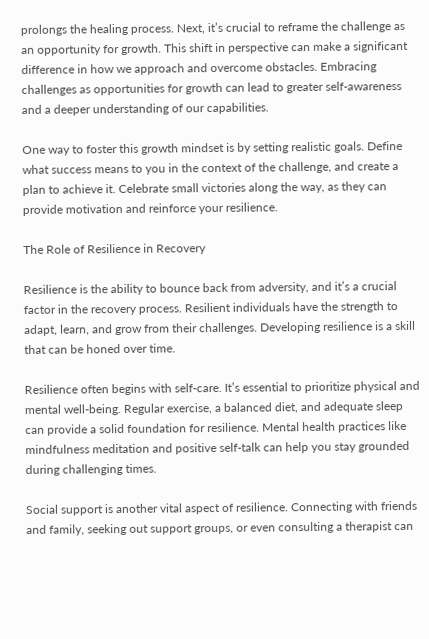prolongs the healing process. Next, it’s crucial to reframe the challenge as an opportunity for growth. This shift in perspective can make a significant difference in how we approach and overcome obstacles. Embracing challenges as opportunities for growth can lead to greater self-awareness and a deeper understanding of our capabilities.

One way to foster this growth mindset is by setting realistic goals. Define what success means to you in the context of the challenge, and create a plan to achieve it. Celebrate small victories along the way, as they can provide motivation and reinforce your resilience.

The Role of Resilience in Recovery

Resilience is the ability to bounce back from adversity, and it’s a crucial factor in the recovery process. Resilient individuals have the strength to adapt, learn, and grow from their challenges. Developing resilience is a skill that can be honed over time.

Resilience often begins with self-care. It’s essential to prioritize physical and mental well-being. Regular exercise, a balanced diet, and adequate sleep can provide a solid foundation for resilience. Mental health practices like mindfulness meditation and positive self-talk can help you stay grounded during challenging times.

Social support is another vital aspect of resilience. Connecting with friends and family, seeking out support groups, or even consulting a therapist can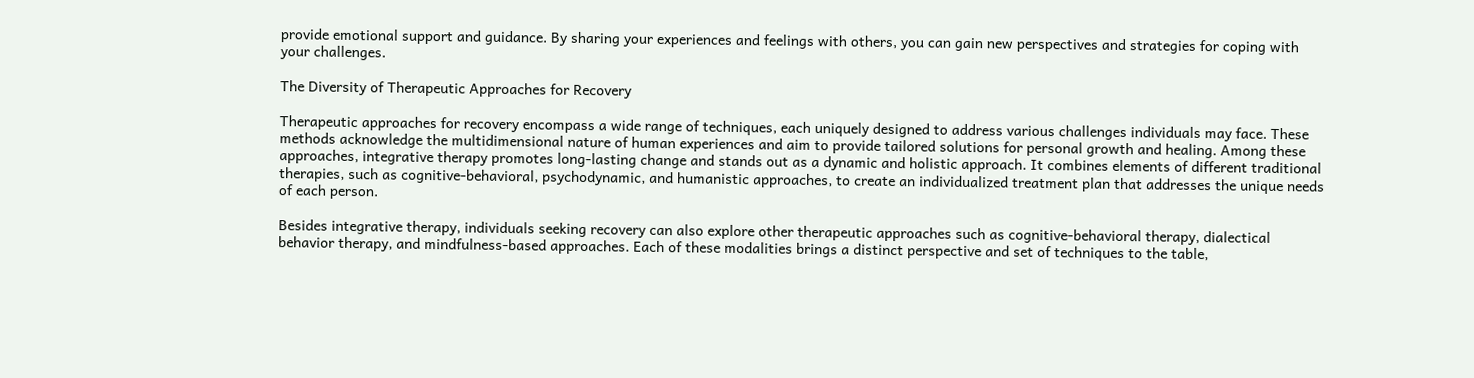provide emotional support and guidance. By sharing your experiences and feelings with others, you can gain new perspectives and strategies for coping with your challenges.

The Diversity of Therapeutic Approaches for Recovery

Therapeutic approaches for recovery encompass a wide range of techniques, each uniquely designed to address various challenges individuals may face. These methods acknowledge the multidimensional nature of human experiences and aim to provide tailored solutions for personal growth and healing. Among these approaches, integrative therapy promotes long-lasting change and stands out as a dynamic and holistic approach. It combines elements of different traditional therapies, such as cognitive-behavioral, psychodynamic, and humanistic approaches, to create an individualized treatment plan that addresses the unique needs of each person.

Besides integrative therapy, individuals seeking recovery can also explore other therapeutic approaches such as cognitive-behavioral therapy, dialectical behavior therapy, and mindfulness-based approaches. Each of these modalities brings a distinct perspective and set of techniques to the table,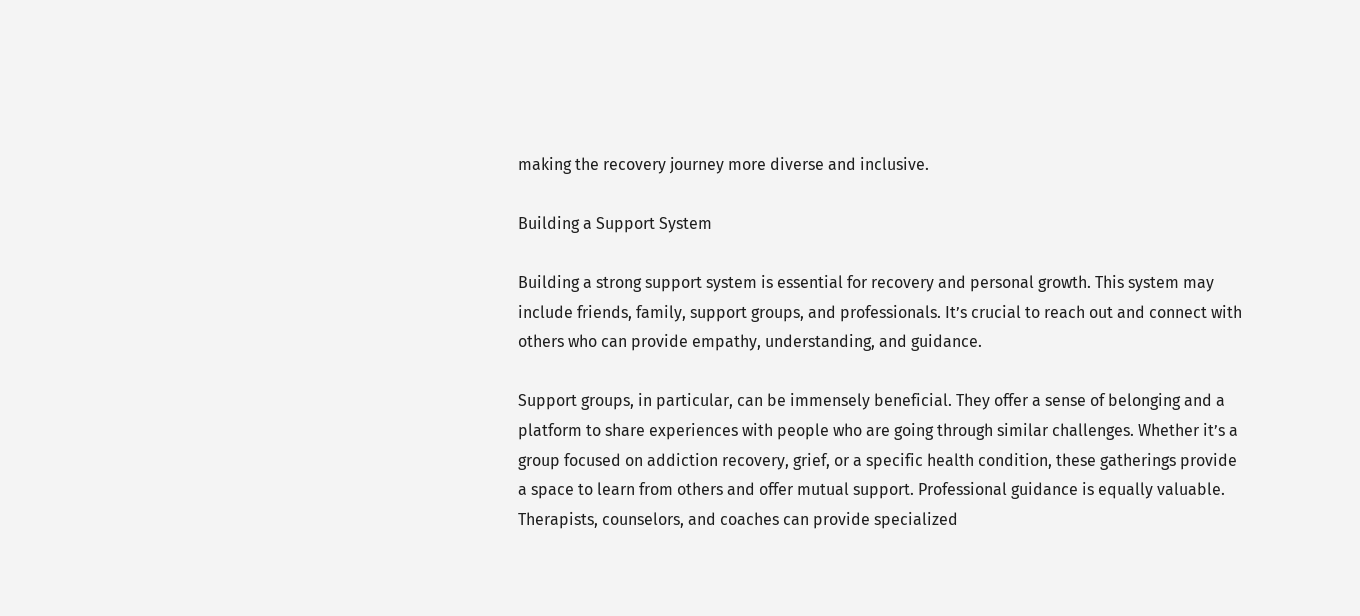making the recovery journey more diverse and inclusive.

Building a Support System

Building a strong support system is essential for recovery and personal growth. This system may include friends, family, support groups, and professionals. It’s crucial to reach out and connect with others who can provide empathy, understanding, and guidance.

Support groups, in particular, can be immensely beneficial. They offer a sense of belonging and a platform to share experiences with people who are going through similar challenges. Whether it’s a group focused on addiction recovery, grief, or a specific health condition, these gatherings provide a space to learn from others and offer mutual support. Professional guidance is equally valuable. Therapists, counselors, and coaches can provide specialized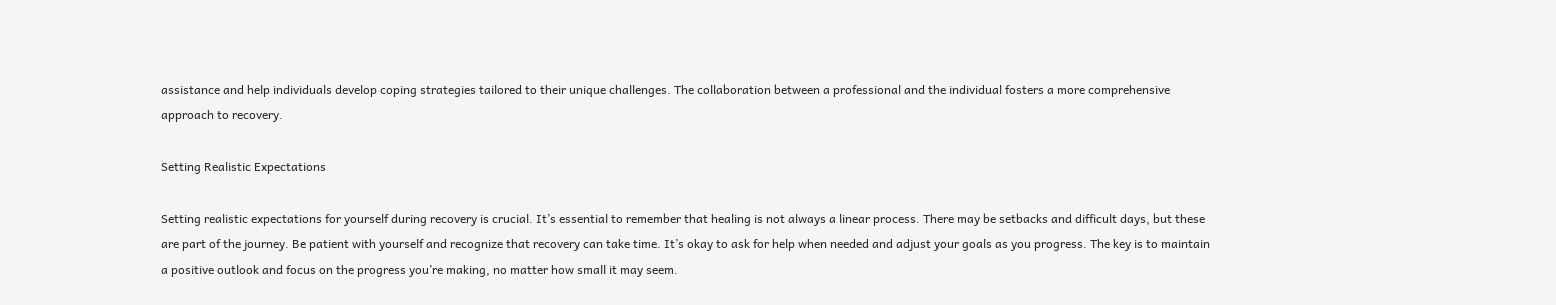assistance and help individuals develop coping strategies tailored to their unique challenges. The collaboration between a professional and the individual fosters a more comprehensive approach to recovery.

Setting Realistic Expectations

Setting realistic expectations for yourself during recovery is crucial. It’s essential to remember that healing is not always a linear process. There may be setbacks and difficult days, but these are part of the journey. Be patient with yourself and recognize that recovery can take time. It’s okay to ask for help when needed and adjust your goals as you progress. The key is to maintain a positive outlook and focus on the progress you’re making, no matter how small it may seem.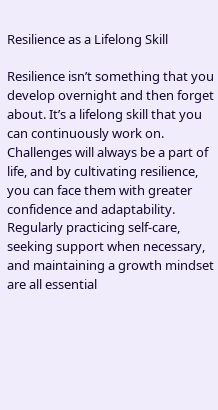Resilience as a Lifelong Skill

Resilience isn’t something that you develop overnight and then forget about. It’s a lifelong skill that you can continuously work on. Challenges will always be a part of life, and by cultivating resilience, you can face them with greater confidence and adaptability. Regularly practicing self-care, seeking support when necessary, and maintaining a growth mindset are all essential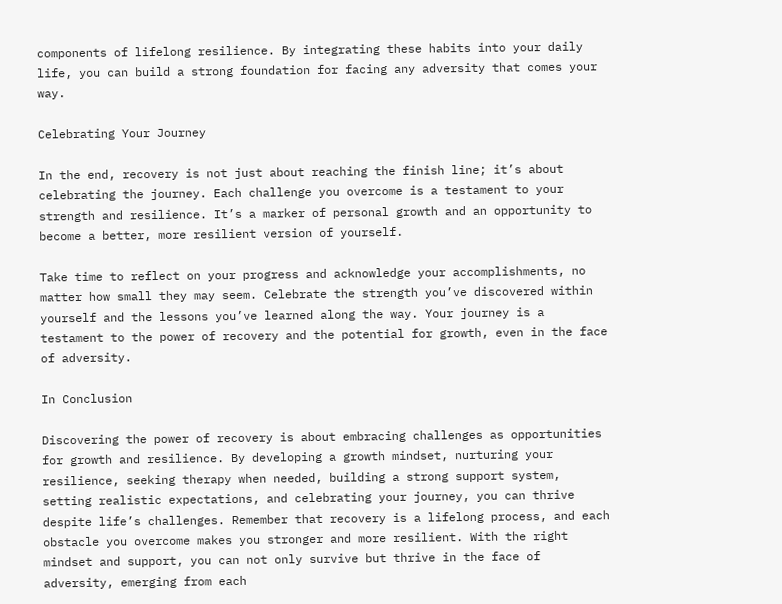components of lifelong resilience. By integrating these habits into your daily life, you can build a strong foundation for facing any adversity that comes your way.

Celebrating Your Journey

In the end, recovery is not just about reaching the finish line; it’s about celebrating the journey. Each challenge you overcome is a testament to your strength and resilience. It’s a marker of personal growth and an opportunity to become a better, more resilient version of yourself.

Take time to reflect on your progress and acknowledge your accomplishments, no matter how small they may seem. Celebrate the strength you’ve discovered within yourself and the lessons you’ve learned along the way. Your journey is a testament to the power of recovery and the potential for growth, even in the face of adversity.

In Conclusion

Discovering the power of recovery is about embracing challenges as opportunities for growth and resilience. By developing a growth mindset, nurturing your resilience, seeking therapy when needed, building a strong support system, setting realistic expectations, and celebrating your journey, you can thrive despite life’s challenges. Remember that recovery is a lifelong process, and each obstacle you overcome makes you stronger and more resilient. With the right mindset and support, you can not only survive but thrive in the face of adversity, emerging from each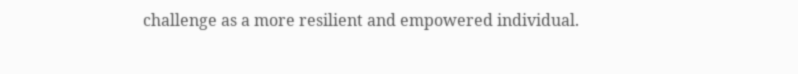challenge as a more resilient and empowered individual.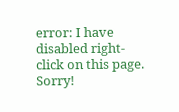error: I have disabled right-click on this page. Sorry!